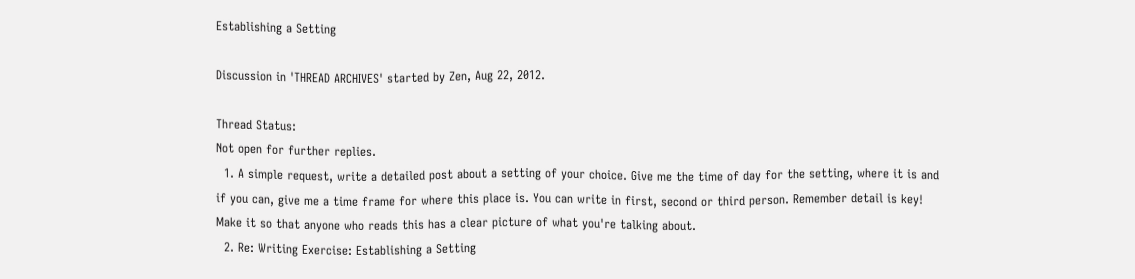Establishing a Setting

Discussion in 'THREAD ARCHIVES' started by Zen, Aug 22, 2012.

Thread Status:
Not open for further replies.
  1. A simple request, write a detailed post about a setting of your choice. Give me the time of day for the setting, where it is and if you can, give me a time frame for where this place is. You can write in first, second or third person. Remember detail is key! Make it so that anyone who reads this has a clear picture of what you're talking about.
  2. Re: Writing Exercise: Establishing a Setting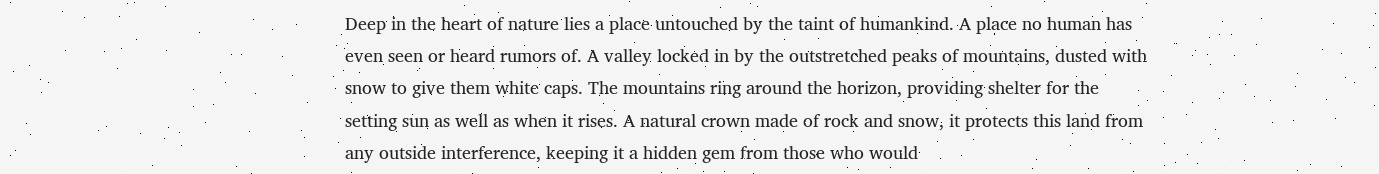Deep in the heart of nature lies a place untouched by the taint of humankind. A place no human has even seen or heard rumors of. A valley locked in by the outstretched peaks of mountains, dusted with snow to give them white caps. The mountains ring around the horizon, providing shelter for the setting sun as well as when it rises. A natural crown made of rock and snow, it protects this land from any outside interference, keeping it a hidden gem from those who would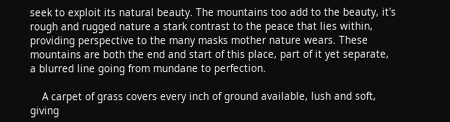seek to exploit its natural beauty. The mountains too add to the beauty, it's rough and rugged nature a stark contrast to the peace that lies within, providing perspective to the many masks mother nature wears. These mountains are both the end and start of this place, part of it yet separate, a blurred line going from mundane to perfection.

    A carpet of grass covers every inch of ground available, lush and soft, giving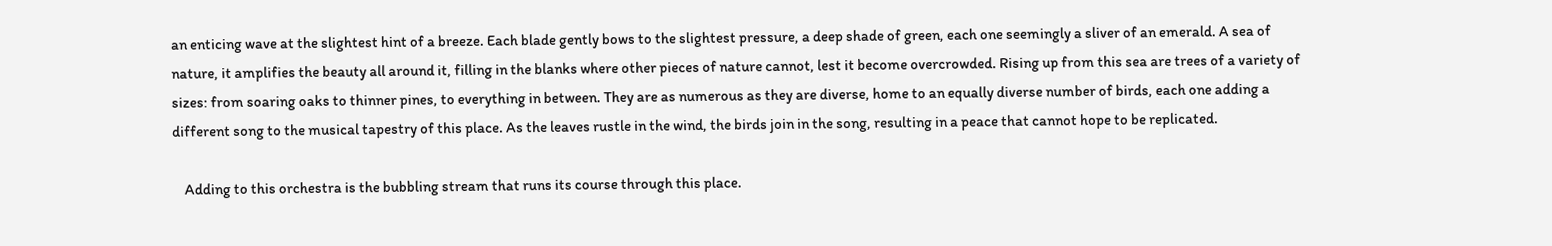an enticing wave at the slightest hint of a breeze. Each blade gently bows to the slightest pressure, a deep shade of green, each one seemingly a sliver of an emerald. A sea of nature, it amplifies the beauty all around it, filling in the blanks where other pieces of nature cannot, lest it become overcrowded. Rising up from this sea are trees of a variety of sizes: from soaring oaks to thinner pines, to everything in between. They are as numerous as they are diverse, home to an equally diverse number of birds, each one adding a different song to the musical tapestry of this place. As the leaves rustle in the wind, the birds join in the song, resulting in a peace that cannot hope to be replicated.

    Adding to this orchestra is the bubbling stream that runs its course through this place.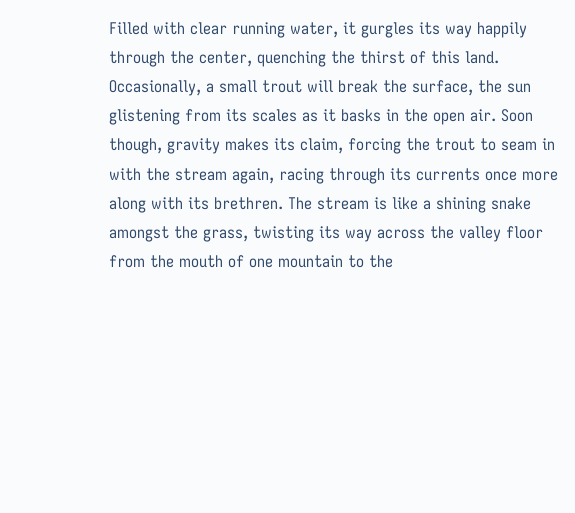Filled with clear running water, it gurgles its way happily through the center, quenching the thirst of this land. Occasionally, a small trout will break the surface, the sun glistening from its scales as it basks in the open air. Soon though, gravity makes its claim, forcing the trout to seam in with the stream again, racing through its currents once more along with its brethren. The stream is like a shining snake amongst the grass, twisting its way across the valley floor from the mouth of one mountain to the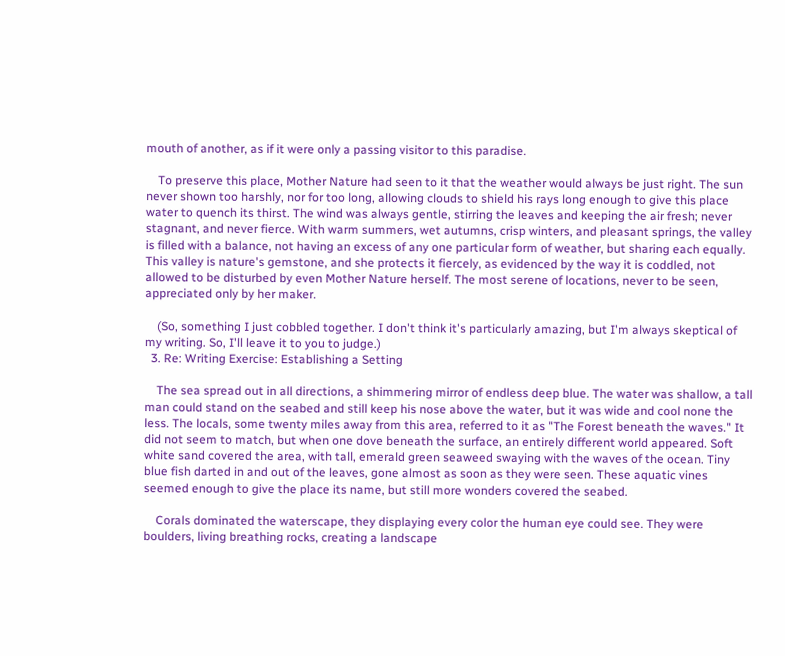mouth of another, as if it were only a passing visitor to this paradise.

    To preserve this place, Mother Nature had seen to it that the weather would always be just right. The sun never shown too harshly, nor for too long, allowing clouds to shield his rays long enough to give this place water to quench its thirst. The wind was always gentle, stirring the leaves and keeping the air fresh; never stagnant, and never fierce. With warm summers, wet autumns, crisp winters, and pleasant springs, the valley is filled with a balance, not having an excess of any one particular form of weather, but sharing each equally. This valley is nature's gemstone, and she protects it fiercely, as evidenced by the way it is coddled, not allowed to be disturbed by even Mother Nature herself. The most serene of locations, never to be seen, appreciated only by her maker.

    (So, something I just cobbled together. I don't think it's particularly amazing, but I'm always skeptical of my writing. So, I'll leave it to you to judge.)
  3. Re: Writing Exercise: Establishing a Setting

    The sea spread out in all directions, a shimmering mirror of endless deep blue. The water was shallow, a tall man could stand on the seabed and still keep his nose above the water, but it was wide and cool none the less. The locals, some twenty miles away from this area, referred to it as "The Forest beneath the waves." It did not seem to match, but when one dove beneath the surface, an entirely different world appeared. Soft white sand covered the area, with tall, emerald green seaweed swaying with the waves of the ocean. Tiny blue fish darted in and out of the leaves, gone almost as soon as they were seen. These aquatic vines seemed enough to give the place its name, but still more wonders covered the seabed.

    Corals dominated the waterscape, they displaying every color the human eye could see. They were boulders, living breathing rocks, creating a landscape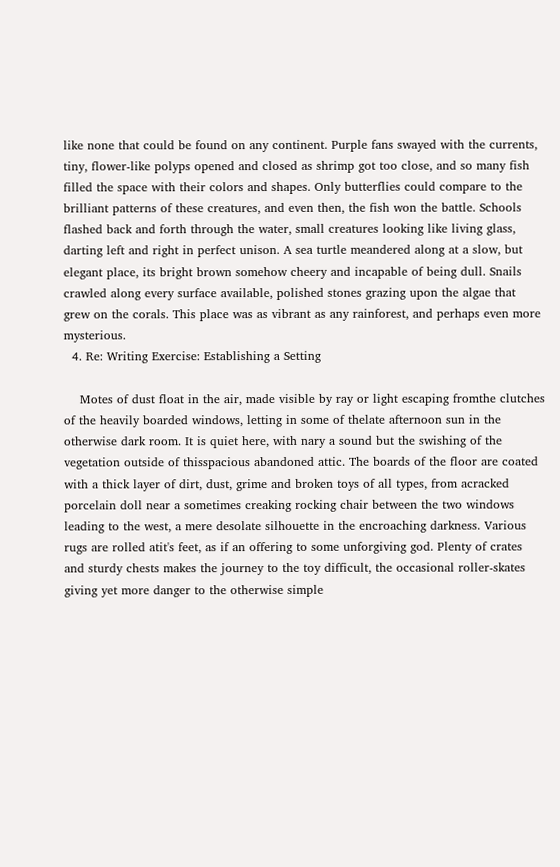like none that could be found on any continent. Purple fans swayed with the currents, tiny, flower-like polyps opened and closed as shrimp got too close, and so many fish filled the space with their colors and shapes. Only butterflies could compare to the brilliant patterns of these creatures, and even then, the fish won the battle. Schools flashed back and forth through the water, small creatures looking like living glass, darting left and right in perfect unison. A sea turtle meandered along at a slow, but elegant place, its bright brown somehow cheery and incapable of being dull. Snails crawled along every surface available, polished stones grazing upon the algae that grew on the corals. This place was as vibrant as any rainforest, and perhaps even more mysterious.
  4. Re: Writing Exercise: Establishing a Setting

    Motes of dust float in the air, made visible by ray or light escaping fromthe clutches of the heavily boarded windows, letting in some of thelate afternoon sun in the otherwise dark room. It is quiet here, with nary a sound but the swishing of the vegetation outside of thisspacious abandoned attic. The boards of the floor are coated with a thick layer of dirt, dust, grime and broken toys of all types, from acracked porcelain doll near a sometimes creaking rocking chair between the two windows leading to the west, a mere desolate silhouette in the encroaching darkness. Various rugs are rolled atit's feet, as if an offering to some unforgiving god. Plenty of crates and sturdy chests makes the journey to the toy difficult, the occasional roller-skates giving yet more danger to the otherwise simple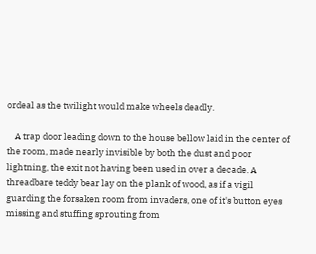ordeal as the twilight would make wheels deadly.

    A trap door leading down to the house bellow laid in the center of the room, made nearly invisible by both the dust and poor lightning, the exit not having been used in over a decade. A threadbare teddy bear lay on the plank of wood, as if a vigil guarding the forsaken room from invaders, one of it's button eyes missing and stuffing sprouting from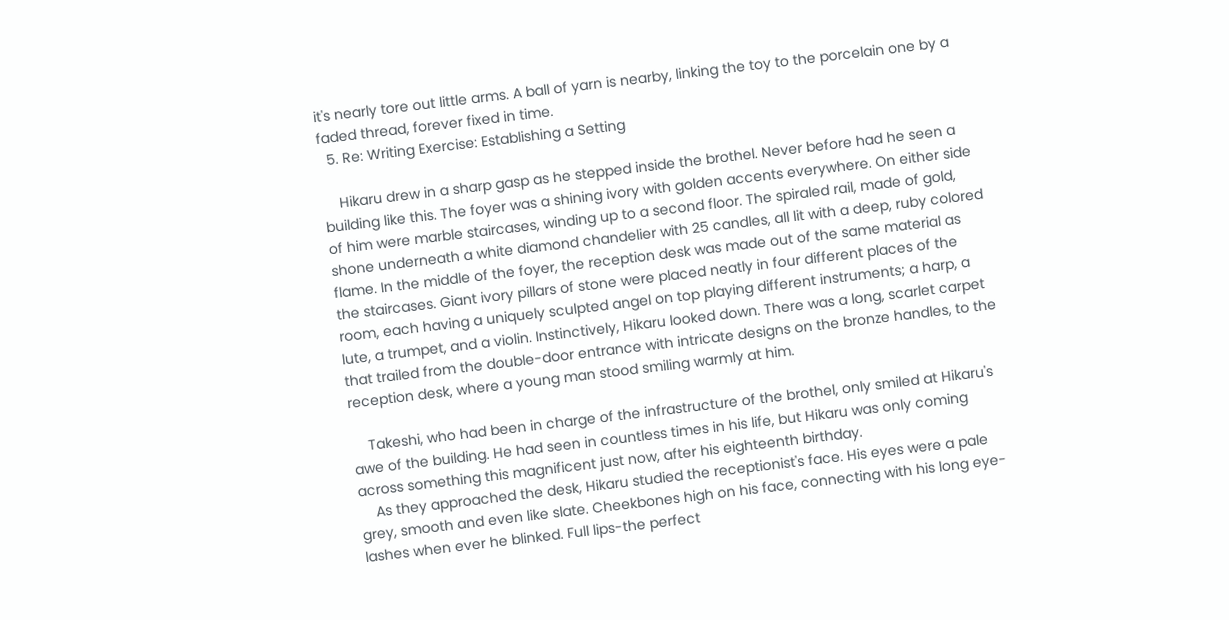it's nearly tore out little arms. A ball of yarn is nearby, linking the toy to the porcelain one by a faded thread, forever fixed in time.
  5. Re: Writing Exercise: Establishing a Setting

    Hikaru drew in a sharp gasp as he stepped inside the brothel. Never before had he seen a building like this. The foyer was a shining ivory with golden accents everywhere. On either side of him were marble staircases, winding up to a second floor. The spiraled rail, made of gold, shone underneath a white diamond chandelier with 25 candles, all lit with a deep, ruby colored flame. In the middle of the foyer, the reception desk was made out of the same material as the staircases. Giant ivory pillars of stone were placed neatly in four different places of the room, each having a uniquely sculpted angel on top playing different instruments; a harp, a lute, a trumpet, and a violin. Instinctively, Hikaru looked down. There was a long, scarlet carpet that trailed from the double-door entrance with intricate designs on the bronze handles, to the reception desk, where a young man stood smiling warmly at him.

    Takeshi, who had been in charge of the infrastructure of the brothel, only smiled at Hikaru's awe of the building. He had seen in countless times in his life, but Hikaru was only coming across something this magnificent just now, after his eighteenth birthday.
    As they approached the desk, Hikaru studied the receptionist's face. His eyes were a pale grey, smooth and even like slate. Cheekbones high on his face, connecting with his long eye-lashes when ever he blinked. Full lips-the perfect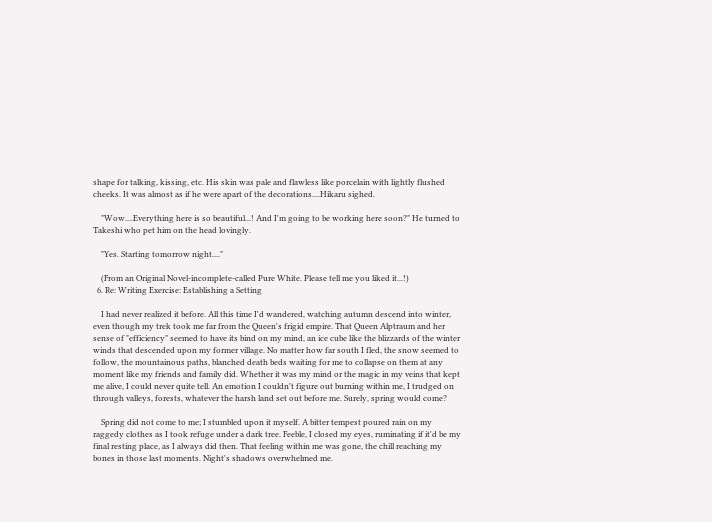shape for talking, kissing, etc. His skin was pale and flawless like porcelain with lightly flushed cheeks. It was almost as if he were apart of the decorations....Hikaru sighed.

    "Wow....Everything here is so beautiful...! And I'm going to be working here soon?" He turned to Takeshi who pet him on the head lovingly.

    "Yes. Starting tomorrow night...."

    (From an Original Novel-incomplete-called Pure White. Please tell me you liked it...!)
  6. Re: Writing Exercise: Establishing a Setting

    I had never realized it before. All this time I'd wandered, watching autumn descend into winter, even though my trek took me far from the Queen's frigid empire. That Queen Alptraum and her sense of "efficiency" seemed to have its bind on my mind, an ice cube like the blizzards of the winter winds that descended upon my former village. No matter how far south I fled, the snow seemed to follow, the mountainous paths, blanched death beds waiting for me to collapse on them at any moment like my friends and family did. Whether it was my mind or the magic in my veins that kept me alive, I could never quite tell. An emotion I couldn't figure out burning within me, I trudged on through valleys, forests, whatever the harsh land set out before me. Surely, spring would come?

    Spring did not come to me; I stumbled upon it myself. A bitter tempest poured rain on my raggedy clothes as I took refuge under a dark tree. Feeble, I closed my eyes, ruminating if it'd be my final resting place, as I always did then. That feeling within me was gone, the chill reaching my bones in those last moments. Night's shadows overwhelmed me.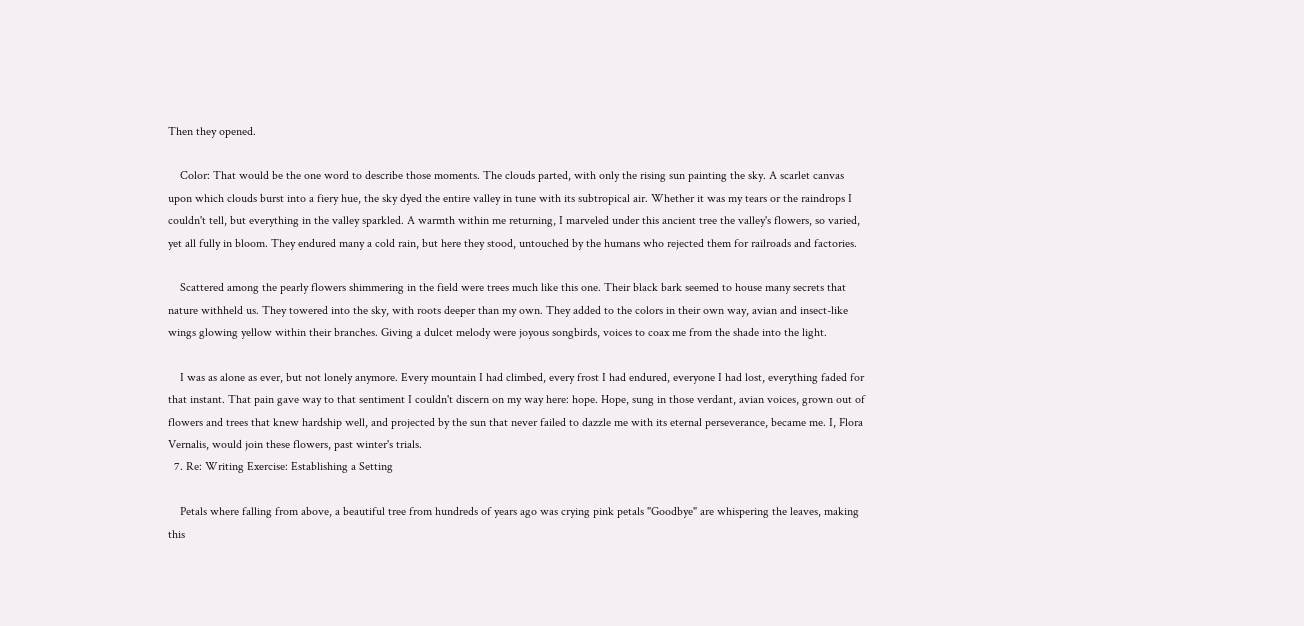Then they opened.

    Color: That would be the one word to describe those moments. The clouds parted, with only the rising sun painting the sky. A scarlet canvas upon which clouds burst into a fiery hue, the sky dyed the entire valley in tune with its subtropical air. Whether it was my tears or the raindrops I couldn't tell, but everything in the valley sparkled. A warmth within me returning, I marveled under this ancient tree the valley's flowers, so varied, yet all fully in bloom. They endured many a cold rain, but here they stood, untouched by the humans who rejected them for railroads and factories.

    Scattered among the pearly flowers shimmering in the field were trees much like this one. Their black bark seemed to house many secrets that nature withheld us. They towered into the sky, with roots deeper than my own. They added to the colors in their own way, avian and insect-like wings glowing yellow within their branches. Giving a dulcet melody were joyous songbirds, voices to coax me from the shade into the light.

    I was as alone as ever, but not lonely anymore. Every mountain I had climbed, every frost I had endured, everyone I had lost, everything faded for that instant. That pain gave way to that sentiment I couldn't discern on my way here: hope. Hope, sung in those verdant, avian voices, grown out of flowers and trees that knew hardship well, and projected by the sun that never failed to dazzle me with its eternal perseverance, became me. I, Flora Vernalis, would join these flowers, past winter's trials.
  7. Re: Writing Exercise: Establishing a Setting

    Petals where falling from above, a beautiful tree from hundreds of years ago was crying pink petals "Goodbye" are whispering the leaves, making this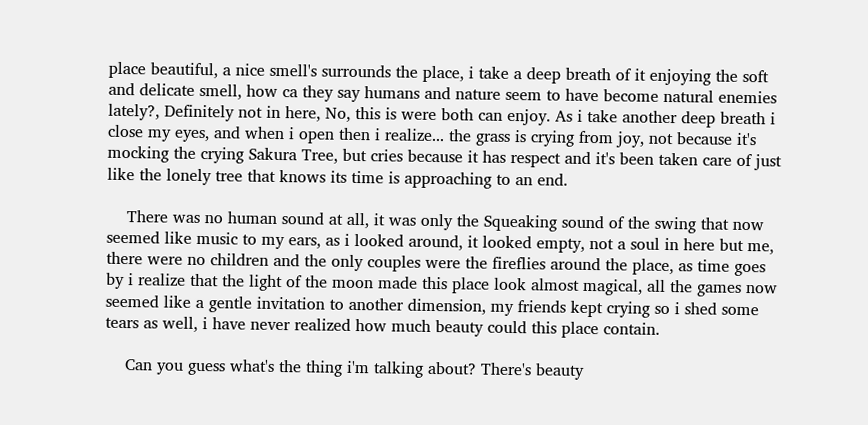place beautiful, a nice smell's surrounds the place, i take a deep breath of it enjoying the soft and delicate smell, how ca they say humans and nature seem to have become natural enemies lately?, Definitely not in here, No, this is were both can enjoy. As i take another deep breath i close my eyes, and when i open then i realize... the grass is crying from joy, not because it's mocking the crying Sakura Tree, but cries because it has respect and it's been taken care of just like the lonely tree that knows its time is approaching to an end.

    There was no human sound at all, it was only the Squeaking sound of the swing that now seemed like music to my ears, as i looked around, it looked empty, not a soul in here but me, there were no children and the only couples were the fireflies around the place, as time goes by i realize that the light of the moon made this place look almost magical, all the games now seemed like a gentle invitation to another dimension, my friends kept crying so i shed some tears as well, i have never realized how much beauty could this place contain.

    Can you guess what's the thing i'm talking about? There's beauty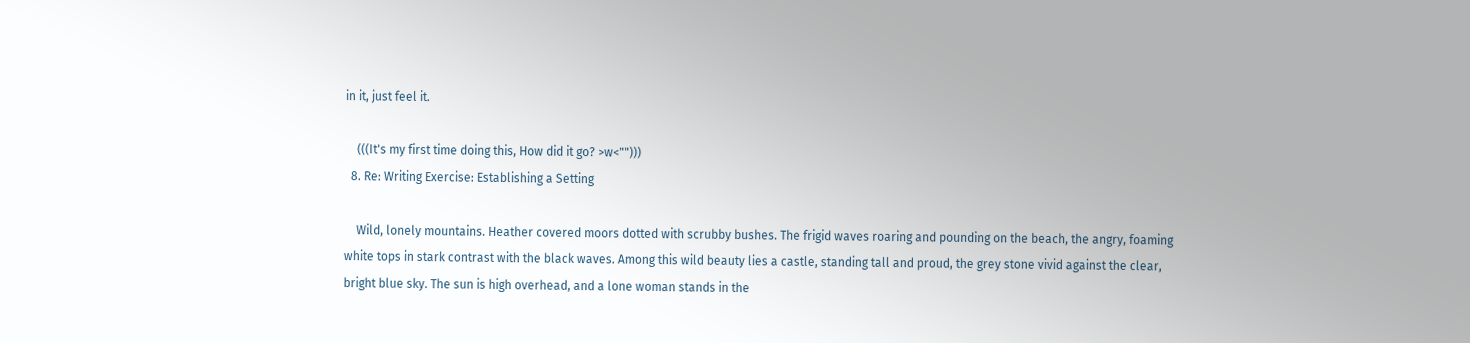in it, just feel it.

    (((It's my first time doing this, How did it go? >w<"")))
  8. Re: Writing Exercise: Establishing a Setting

    Wild, lonely mountains. Heather covered moors dotted with scrubby bushes. The frigid waves roaring and pounding on the beach, the angry, foaming white tops in stark contrast with the black waves. Among this wild beauty lies a castle, standing tall and proud, the grey stone vivid against the clear, bright blue sky. The sun is high overhead, and a lone woman stands in the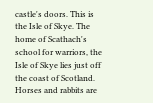castle's doors. This is the Isle of Skye. The home of Scathach's school for warriors, the Isle of Skye lies just off the coast of Scotland. Horses and rabbits are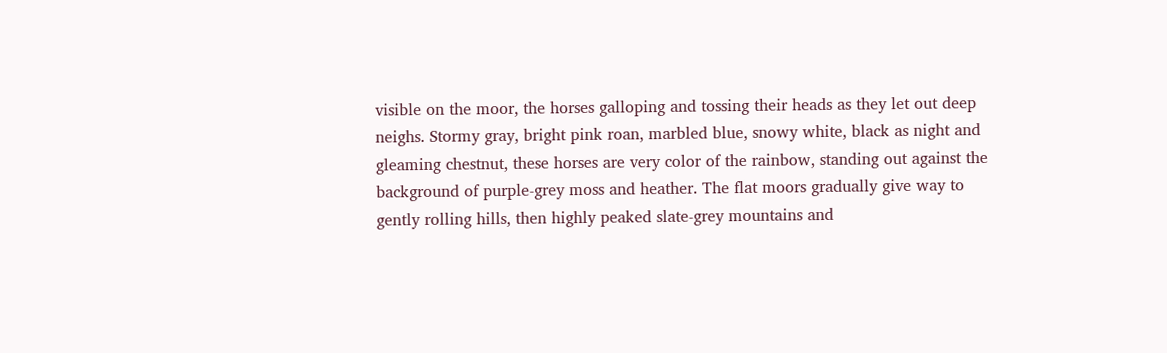visible on the moor, the horses galloping and tossing their heads as they let out deep neighs. Stormy gray, bright pink roan, marbled blue, snowy white, black as night and gleaming chestnut, these horses are very color of the rainbow, standing out against the background of purple-grey moss and heather. The flat moors gradually give way to gently rolling hills, then highly peaked slate-grey mountains and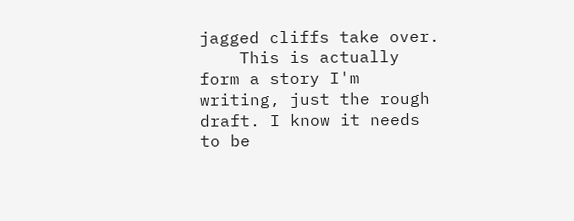jagged cliffs take over.
    This is actually form a story I'm writing, just the rough draft. I know it needs to be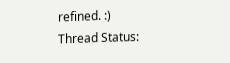refined. :)
Thread Status: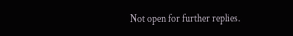Not open for further replies.